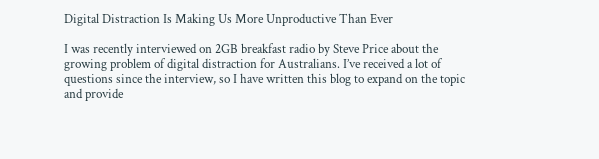Digital Distraction Is Making Us More Unproductive Than Ever

I was recently interviewed on 2GB breakfast radio by Steve Price about the growing problem of digital distraction for Australians. I’ve received a lot of questions since the interview, so I have written this blog to expand on the topic and provide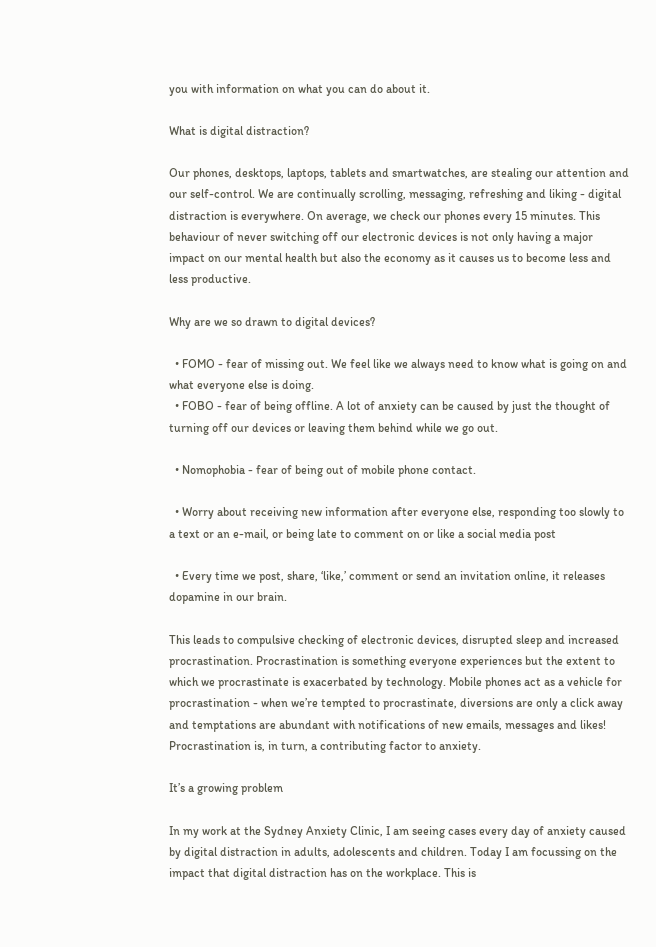you with information on what you can do about it.

What is digital distraction?

Our phones, desktops, laptops, tablets and smartwatches, are stealing our attention and our self-control. We are continually scrolling, messaging, refreshing and liking - digital distraction is everywhere. On average, we check our phones every 15 minutes. This behaviour of never switching off our electronic devices is not only having a major impact on our mental health but also the economy as it causes us to become less and less productive.

Why are we so drawn to digital devices?

  • FOMO - fear of missing out. We feel like we always need to know what is going on and what everyone else is doing.
  • FOBO - fear of being offline. A lot of anxiety can be caused by just the thought of turning off our devices or leaving them behind while we go out.

  • Nomophobia - fear of being out of mobile phone contact.

  • Worry about receiving new information after everyone else, responding too slowly to a text or an e-mail, or being late to comment on or like a social media post

  • Every time we post, share, ‘like,’ comment or send an invitation online, it releases dopamine in our brain.

This leads to compulsive checking of electronic devices, disrupted sleep and increased procrastination. Procrastination is something everyone experiences but the extent to which we procrastinate is exacerbated by technology. Mobile phones act as a vehicle for procrastination - when we’re tempted to procrastinate, diversions are only a click away and temptations are abundant with notifications of new emails, messages and likes! Procrastination is, in turn, a contributing factor to anxiety.

It’s a growing problem

In my work at the Sydney Anxiety Clinic, I am seeing cases every day of anxiety caused by digital distraction in adults, adolescents and children. Today I am focussing on the impact that digital distraction has on the workplace. This is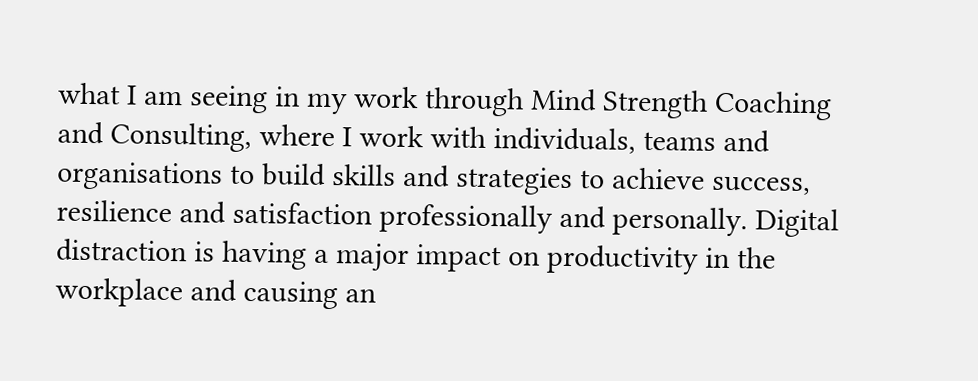what I am seeing in my work through Mind Strength Coaching and Consulting, where I work with individuals, teams and organisations to build skills and strategies to achieve success, resilience and satisfaction professionally and personally. Digital distraction is having a major impact on productivity in the workplace and causing an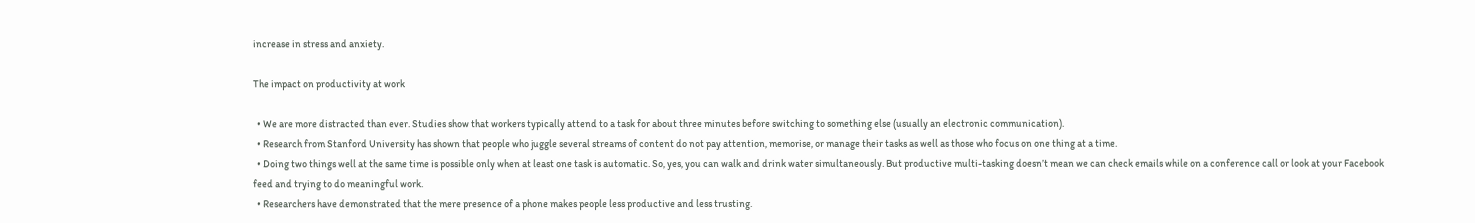increase in stress and anxiety.

The impact on productivity at work

  • We are more distracted than ever. Studies show that workers typically attend to a task for about three minutes before switching to something else (usually an electronic communication).
  • Research from Stanford University has shown that people who juggle several streams of content do not pay attention, memorise, or manage their tasks as well as those who focus on one thing at a time.
  • Doing two things well at the same time is possible only when at least one task is automatic. So, yes, you can walk and drink water simultaneously. But productive multi-tasking doesn’t mean we can check emails while on a conference call or look at your Facebook feed and trying to do meaningful work.
  • Researchers have demonstrated that the mere presence of a phone makes people less productive and less trusting.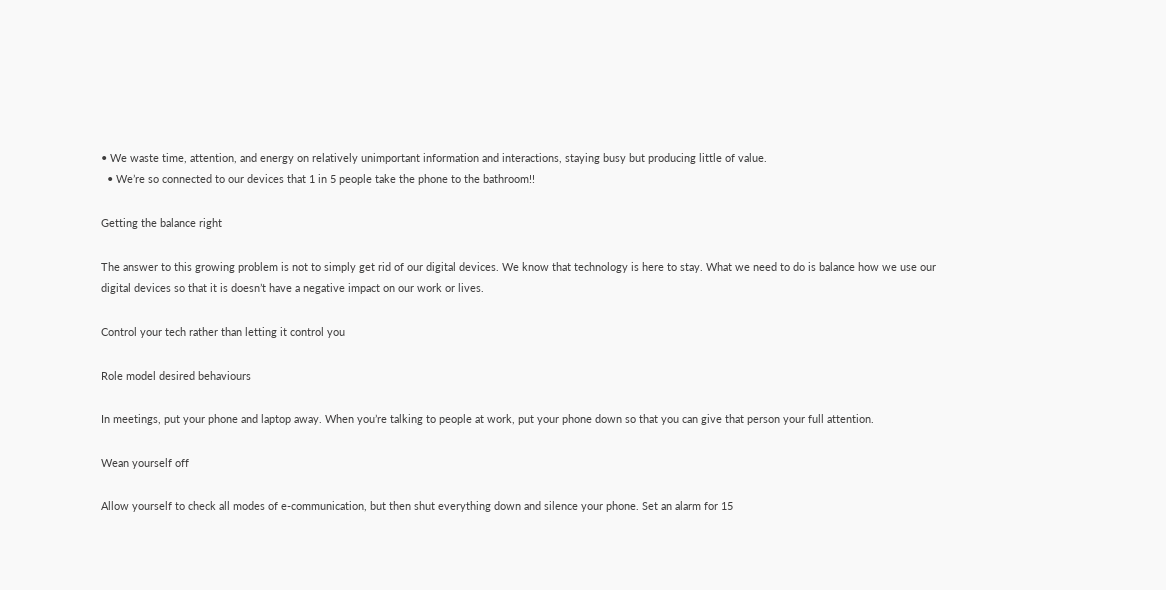• We waste time, attention, and energy on relatively unimportant information and interactions, staying busy but producing little of value.
  • We’re so connected to our devices that 1 in 5 people take the phone to the bathroom!!

Getting the balance right

The answer to this growing problem is not to simply get rid of our digital devices. We know that technology is here to stay. What we need to do is balance how we use our digital devices so that it is doesn’t have a negative impact on our work or lives.

Control your tech rather than letting it control you

Role model desired behaviours

In meetings, put your phone and laptop away. When you’re talking to people at work, put your phone down so that you can give that person your full attention.

Wean yourself off

Allow yourself to check all modes of e-communication, but then shut everything down and silence your phone. Set an alarm for 15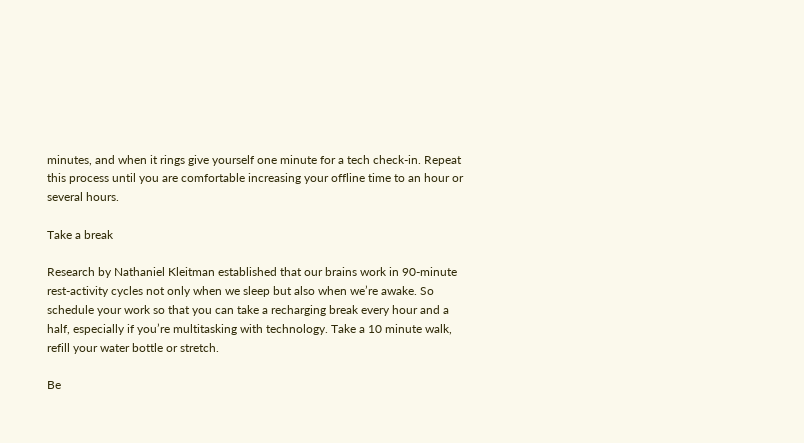minutes, and when it rings give yourself one minute for a tech check-in. Repeat this process until you are comfortable increasing your offline time to an hour or several hours.

Take a break

Research by Nathaniel Kleitman established that our brains work in 90-minute rest-activity cycles not only when we sleep but also when we’re awake. So schedule your work so that you can take a recharging break every hour and a half, especially if you’re multitasking with technology. Take a 10 minute walk, refill your water bottle or stretch.

Be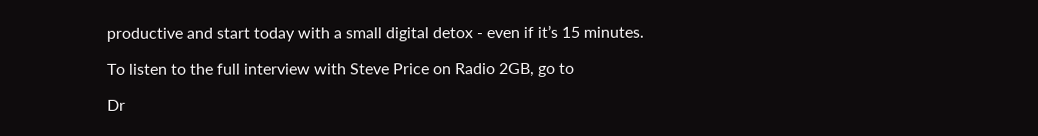productive and start today with a small digital detox - even if it’s 15 minutes.

To listen to the full interview with Steve Price on Radio 2GB, go to

Dr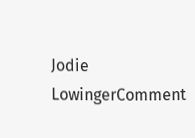Jodie LowingerComment